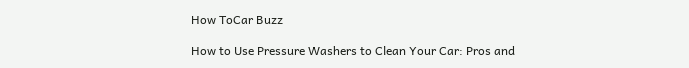How ToCar Buzz

How to Use Pressure Washers to Clean Your Car: Pros and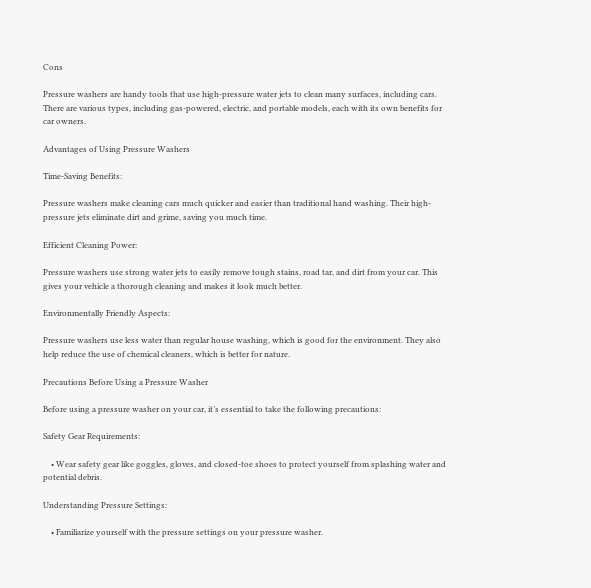Cons

Pressure washers are handy tools that use high-pressure water jets to clean many surfaces, including cars. There are various types, including gas-powered, electric, and portable models, each with its own benefits for car owners.

Advantages of Using Pressure Washers

Time-Saving Benefits:

Pressure washers make cleaning cars much quicker and easier than traditional hand washing. Their high-pressure jets eliminate dirt and grime, saving you much time.

Efficient Cleaning Power:

Pressure washers use strong water jets to easily remove tough stains, road tar, and dirt from your car. This gives your vehicle a thorough cleaning and makes it look much better.

Environmentally Friendly Aspects:

Pressure washers use less water than regular house washing, which is good for the environment. They also help reduce the use of chemical cleaners, which is better for nature.

Precautions Before Using a Pressure Washer

Before using a pressure washer on your car, it’s essential to take the following precautions:

Safety Gear Requirements:

    • Wear safety gear like goggles, gloves, and closed-toe shoes to protect yourself from splashing water and potential debris.

Understanding Pressure Settings:

    • Familiarize yourself with the pressure settings on your pressure washer.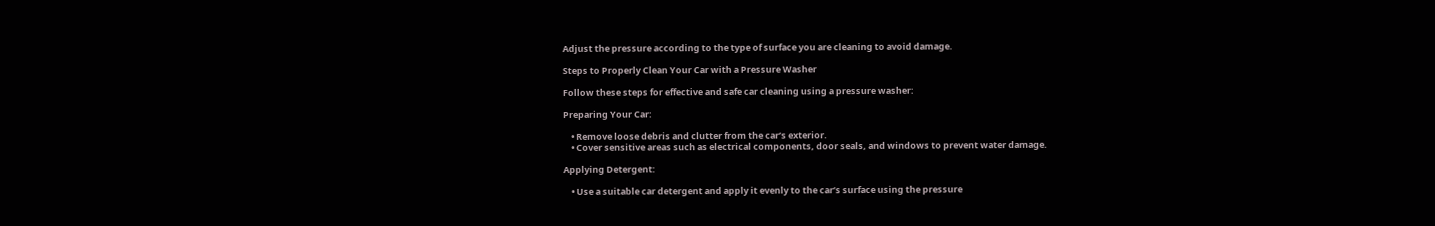Adjust the pressure according to the type of surface you are cleaning to avoid damage.

Steps to Properly Clean Your Car with a Pressure Washer

Follow these steps for effective and safe car cleaning using a pressure washer:

Preparing Your Car:

    • Remove loose debris and clutter from the car’s exterior.
    • Cover sensitive areas such as electrical components, door seals, and windows to prevent water damage.

Applying Detergent:

    • Use a suitable car detergent and apply it evenly to the car’s surface using the pressure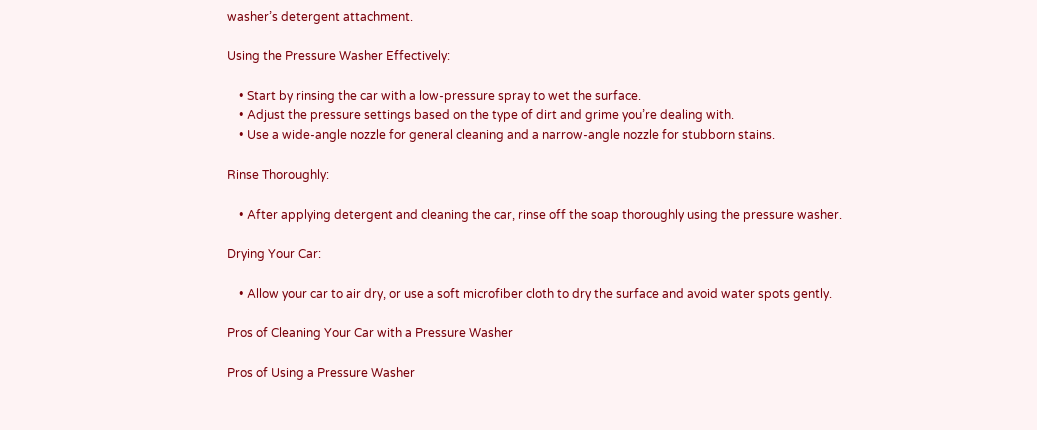washer’s detergent attachment.

Using the Pressure Washer Effectively:

    • Start by rinsing the car with a low-pressure spray to wet the surface.
    • Adjust the pressure settings based on the type of dirt and grime you’re dealing with.
    • Use a wide-angle nozzle for general cleaning and a narrow-angle nozzle for stubborn stains.

Rinse Thoroughly:

    • After applying detergent and cleaning the car, rinse off the soap thoroughly using the pressure washer.

Drying Your Car:

    • Allow your car to air dry, or use a soft microfiber cloth to dry the surface and avoid water spots gently.

Pros of Cleaning Your Car with a Pressure Washer

Pros of Using a Pressure Washer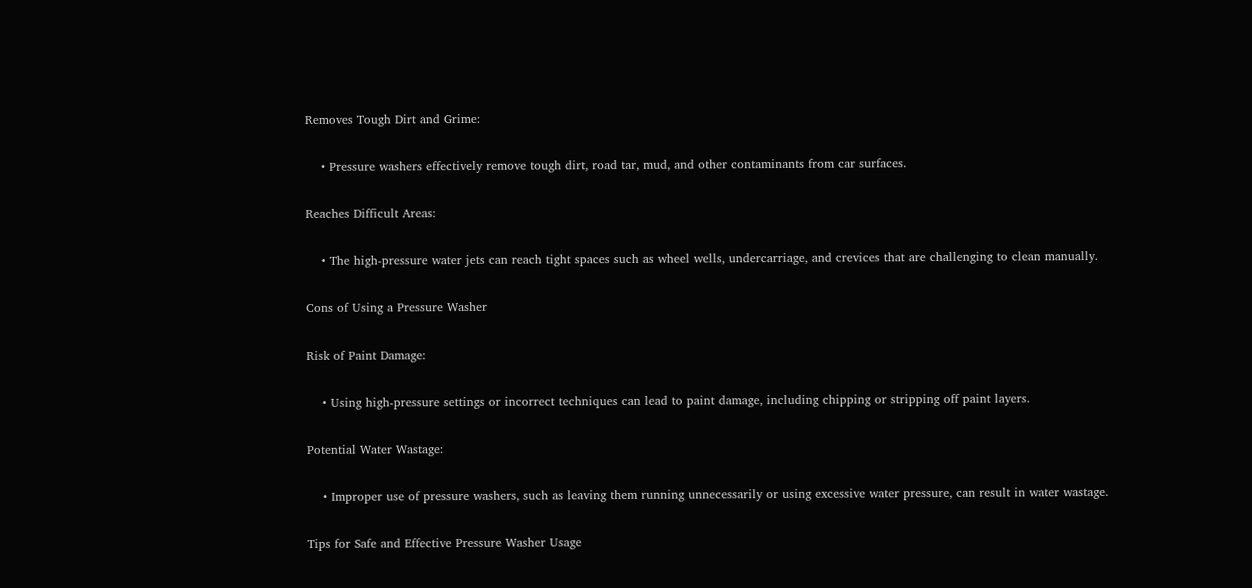Removes Tough Dirt and Grime:

    • Pressure washers effectively remove tough dirt, road tar, mud, and other contaminants from car surfaces.

Reaches Difficult Areas:

    • The high-pressure water jets can reach tight spaces such as wheel wells, undercarriage, and crevices that are challenging to clean manually.

Cons of Using a Pressure Washer

Risk of Paint Damage:

    • Using high-pressure settings or incorrect techniques can lead to paint damage, including chipping or stripping off paint layers.

Potential Water Wastage:

    • Improper use of pressure washers, such as leaving them running unnecessarily or using excessive water pressure, can result in water wastage.

Tips for Safe and Effective Pressure Washer Usage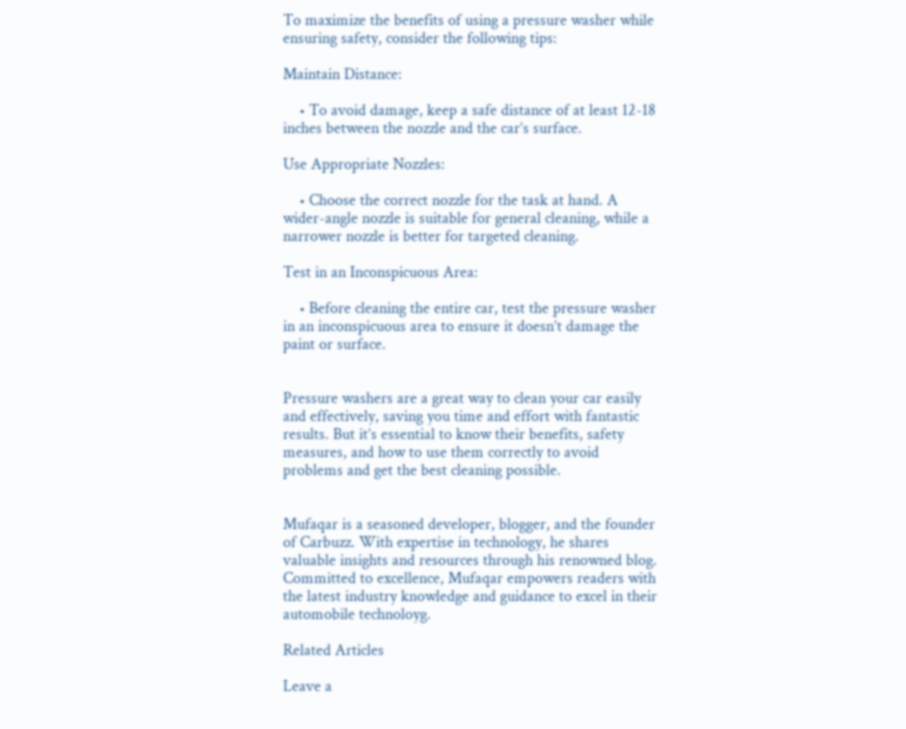To maximize the benefits of using a pressure washer while ensuring safety, consider the following tips:

Maintain Distance:

    • To avoid damage, keep a safe distance of at least 12-18 inches between the nozzle and the car’s surface.

Use Appropriate Nozzles:

    • Choose the correct nozzle for the task at hand. A wider-angle nozzle is suitable for general cleaning, while a narrower nozzle is better for targeted cleaning.

Test in an Inconspicuous Area:

    • Before cleaning the entire car, test the pressure washer in an inconspicuous area to ensure it doesn’t damage the paint or surface.


Pressure washers are a great way to clean your car easily and effectively, saving you time and effort with fantastic results. But it’s essential to know their benefits, safety measures, and how to use them correctly to avoid problems and get the best cleaning possible.


Mufaqar is a seasoned developer, blogger, and the founder of Carbuzz. With expertise in technology, he shares valuable insights and resources through his renowned blog. Committed to excellence, Mufaqar empowers readers with the latest industry knowledge and guidance to excel in their automobile technoloyg.

Related Articles

Leave a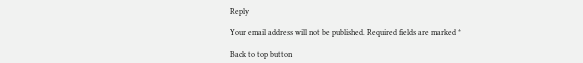Reply

Your email address will not be published. Required fields are marked *

Back to top button